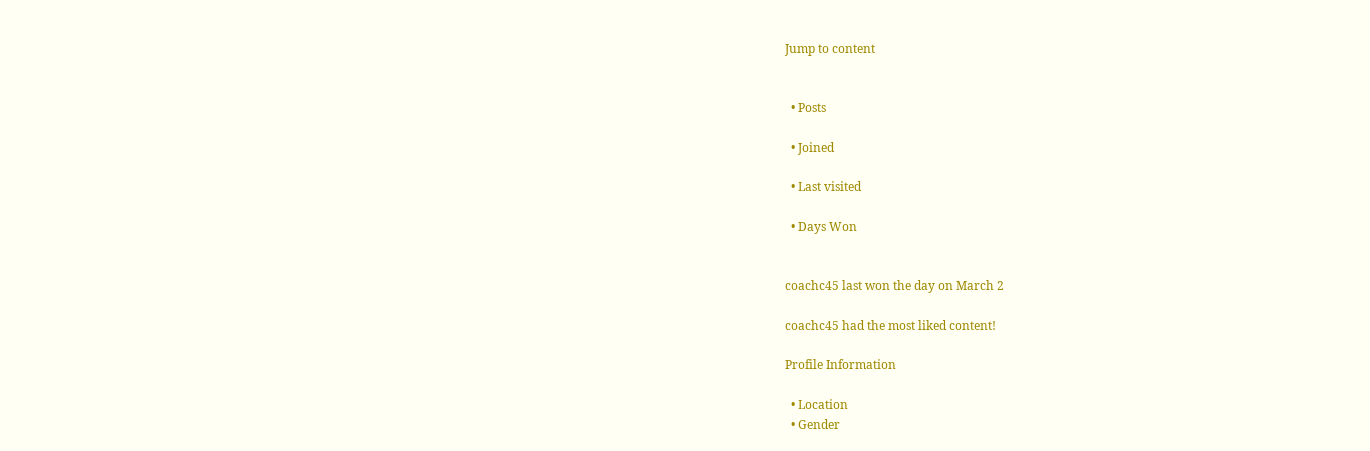Jump to content


  • Posts

  • Joined

  • Last visited

  • Days Won


coachc45 last won the day on March 2

coachc45 had the most liked content!

Profile Information

  • Location
  • Gender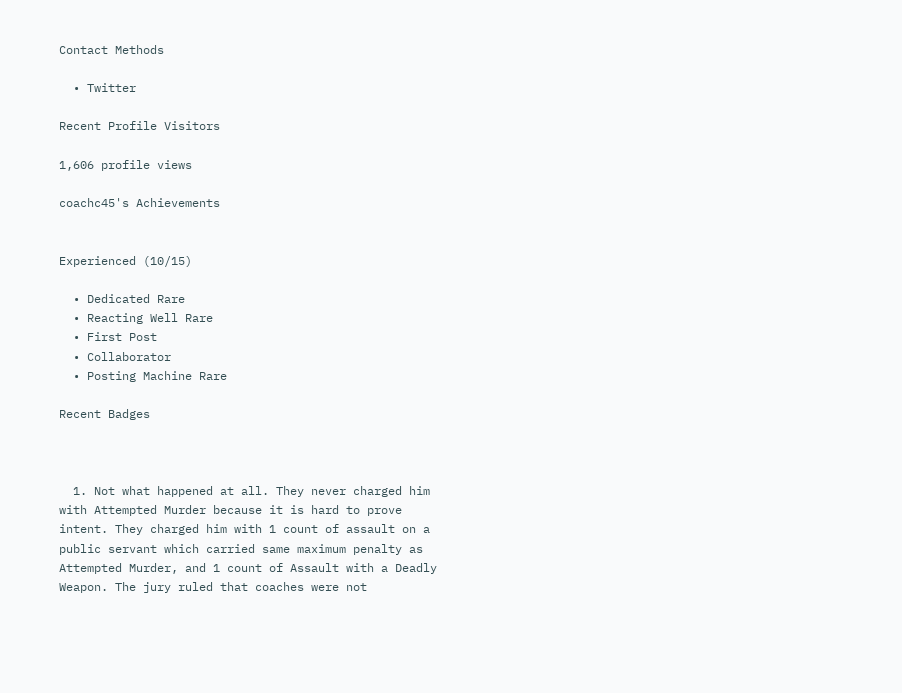Contact Methods

  • Twitter

Recent Profile Visitors

1,606 profile views

coachc45's Achievements


Experienced (10/15)

  • Dedicated Rare
  • Reacting Well Rare
  • First Post
  • Collaborator
  • Posting Machine Rare

Recent Badges



  1. Not what happened at all. They never charged him with Attempted Murder because it is hard to prove intent. They charged him with 1 count of assault on a public servant which carried same maximum penalty as Attempted Murder, and 1 count of Assault with a Deadly Weapon. The jury ruled that coaches were not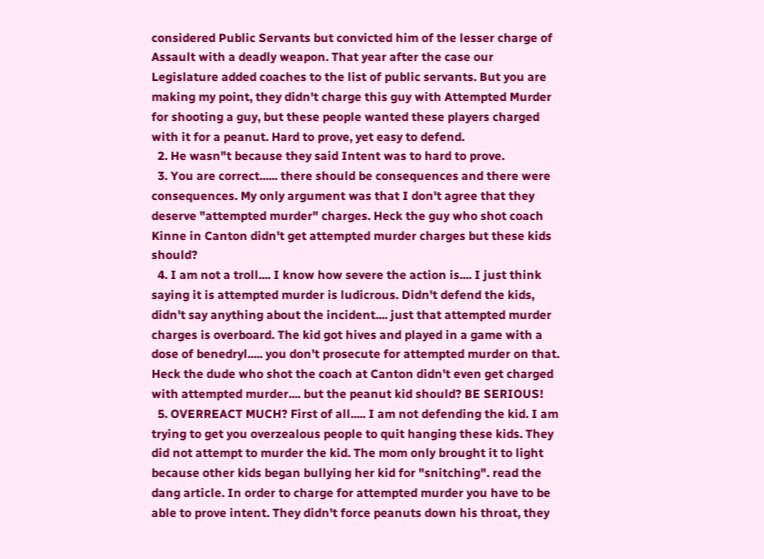considered Public Servants but convicted him of the lesser charge of Assault with a deadly weapon. That year after the case our Legislature added coaches to the list of public servants. But you are making my point, they didn't charge this guy with Attempted Murder for shooting a guy, but these people wanted these players charged with it for a peanut. Hard to prove, yet easy to defend.
  2. He wasn"t because they said Intent was to hard to prove.
  3. You are correct...... there should be consequences and there were consequences. My only argument was that I don't agree that they deserve "attempted murder" charges. Heck the guy who shot coach Kinne in Canton didn't get attempted murder charges but these kids should?
  4. I am not a troll.... I know how severe the action is.... I just think saying it is attempted murder is ludicrous. Didn't defend the kids, didn't say anything about the incident.... just that attempted murder charges is overboard. The kid got hives and played in a game with a dose of benedryl..... you don't prosecute for attempted murder on that. Heck the dude who shot the coach at Canton didn't even get charged with attempted murder.... but the peanut kid should? BE SERIOUS!
  5. OVERREACT MUCH? First of all..... I am not defending the kid. I am trying to get you overzealous people to quit hanging these kids. They did not attempt to murder the kid. The mom only brought it to light because other kids began bullying her kid for "snitching". read the dang article. In order to charge for attempted murder you have to be able to prove intent. They didn't force peanuts down his throat, they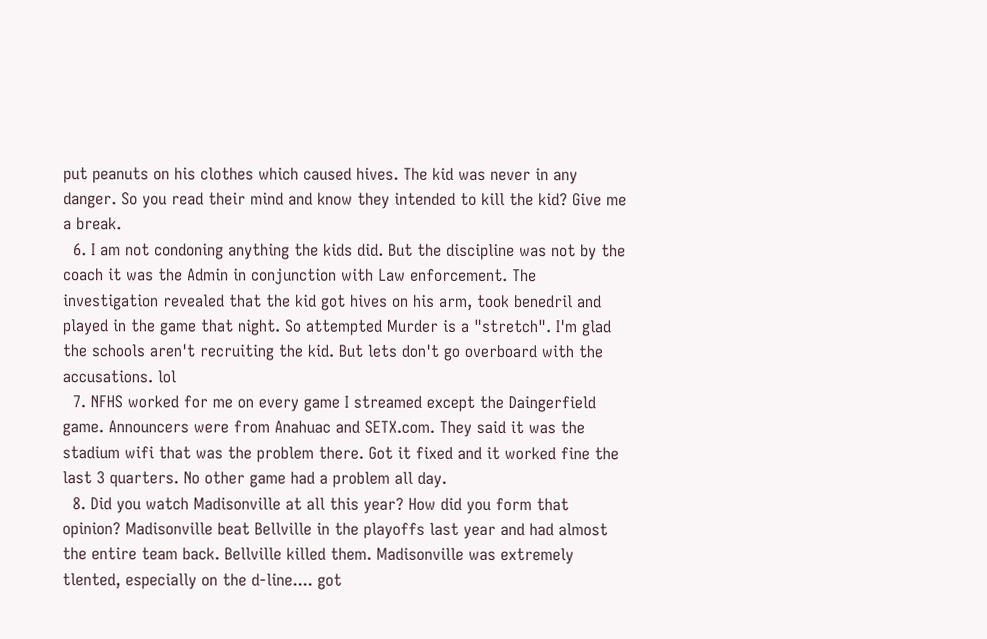put peanuts on his clothes which caused hives. The kid was never in any danger. So you read their mind and know they intended to kill the kid? Give me a break.
  6. I am not condoning anything the kids did. But the discipline was not by the coach it was the Admin in conjunction with Law enforcement. The investigation revealed that the kid got hives on his arm, took benedril and played in the game that night. So attempted Murder is a "stretch". I'm glad the schools aren't recruiting the kid. But lets don't go overboard with the accusations. lol
  7. NFHS worked for me on every game I streamed except the Daingerfield game. Announcers were from Anahuac and SETX.com. They said it was the stadium wifi that was the problem there. Got it fixed and it worked fine the last 3 quarters. No other game had a problem all day.
  8. Did you watch Madisonville at all this year? How did you form that opinion? Madisonville beat Bellville in the playoffs last year and had almost the entire team back. Bellville killed them. Madisonville was extremely tlented, especially on the d-line.... got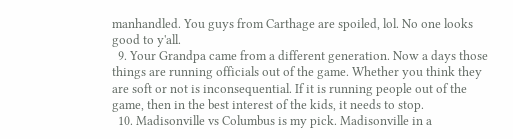manhandled. You guys from Carthage are spoiled, lol. No one looks good to y'all.
  9. Your Grandpa came from a different generation. Now a days those things are running officials out of the game. Whether you think they are soft or not is inconsequential. If it is running people out of the game, then in the best interest of the kids, it needs to stop.
  10. Madisonville vs Columbus is my pick. Madisonville in a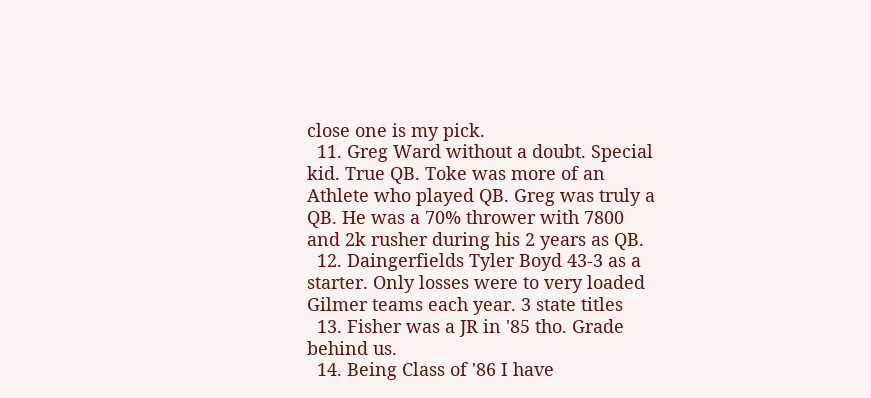close one is my pick.
  11. Greg Ward without a doubt. Special kid. True QB. Toke was more of an Athlete who played QB. Greg was truly a QB. He was a 70% thrower with 7800 and 2k rusher during his 2 years as QB.
  12. Daingerfields Tyler Boyd 43-3 as a starter. Only losses were to very loaded Gilmer teams each year. 3 state titles
  13. Fisher was a JR in '85 tho. Grade behind us.
  14. Being Class of '86 I have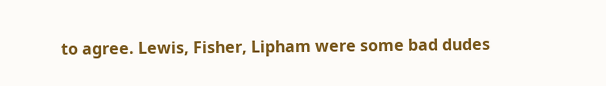to agree. Lewis, Fisher, Lipham were some bad dudes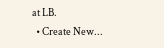at LB.
  • Create New...